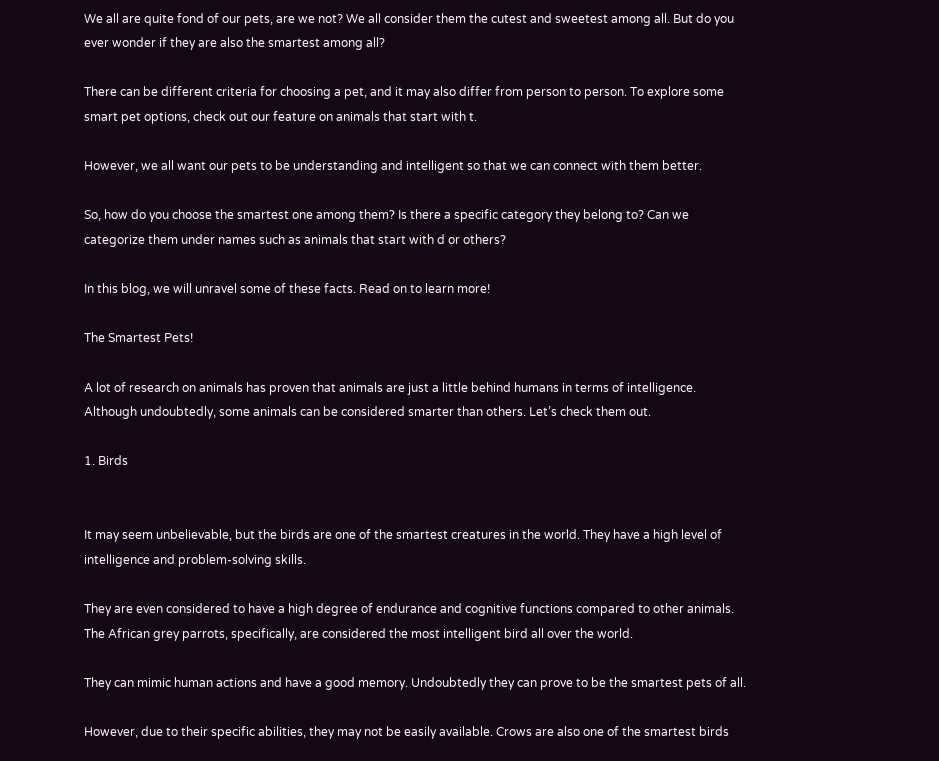We all are quite fond of our pets, are we not? We all consider them the cutest and sweetest among all. But do you ever wonder if they are also the smartest among all?

There can be different criteria for choosing a pet, and it may also differ from person to person. To explore some smart pet options, check out our feature on animals that start with t.

However, we all want our pets to be understanding and intelligent so that we can connect with them better.

So, how do you choose the smartest one among them? Is there a specific category they belong to? Can we categorize them under names such as animals that start with d or others?

In this blog, we will unravel some of these facts. Read on to learn more!

The Smartest Pets!

A lot of research on animals has proven that animals are just a little behind humans in terms of intelligence. Although undoubtedly, some animals can be considered smarter than others. Let’s check them out.

1. Birds


It may seem unbelievable, but the birds are one of the smartest creatures in the world. They have a high level of intelligence and problem-solving skills.

They are even considered to have a high degree of endurance and cognitive functions compared to other animals. The African grey parrots, specifically, are considered the most intelligent bird all over the world.

They can mimic human actions and have a good memory. Undoubtedly they can prove to be the smartest pets of all.

However, due to their specific abilities, they may not be easily available. Crows are also one of the smartest birds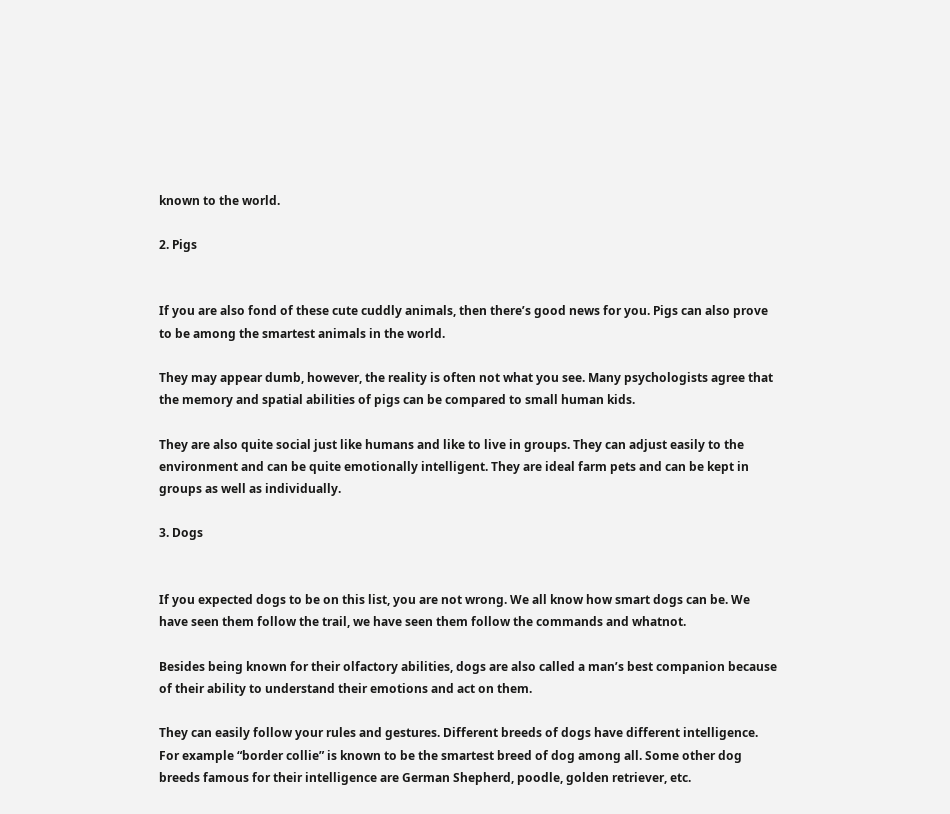known to the world.

2. Pigs


If you are also fond of these cute cuddly animals, then there’s good news for you. Pigs can also prove to be among the smartest animals in the world.

They may appear dumb, however, the reality is often not what you see. Many psychologists agree that the memory and spatial abilities of pigs can be compared to small human kids.

They are also quite social just like humans and like to live in groups. They can adjust easily to the environment and can be quite emotionally intelligent. They are ideal farm pets and can be kept in groups as well as individually.

3. Dogs


If you expected dogs to be on this list, you are not wrong. We all know how smart dogs can be. We have seen them follow the trail, we have seen them follow the commands and whatnot.

Besides being known for their olfactory abilities, dogs are also called a man’s best companion because of their ability to understand their emotions and act on them.

They can easily follow your rules and gestures. Different breeds of dogs have different intelligence. For example “border collie” is known to be the smartest breed of dog among all. Some other dog breeds famous for their intelligence are German Shepherd, poodle, golden retriever, etc.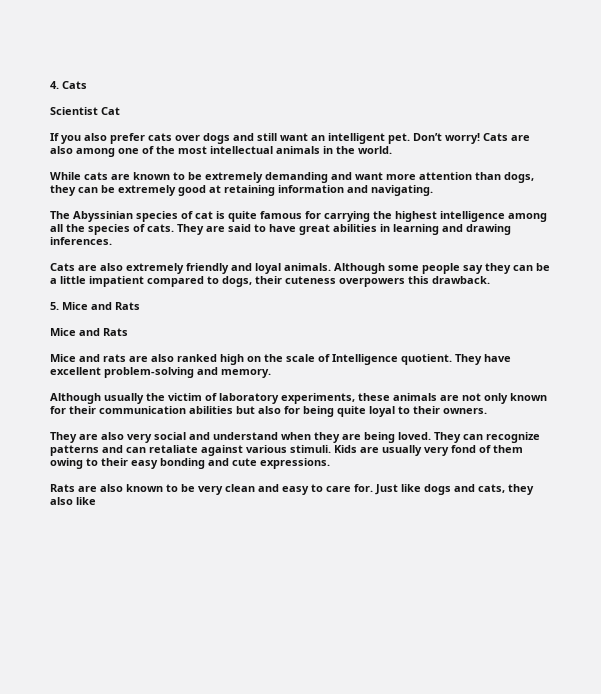4. Cats

Scientist Cat

If you also prefer cats over dogs and still want an intelligent pet. Don’t worry! Cats are also among one of the most intellectual animals in the world.

While cats are known to be extremely demanding and want more attention than dogs, they can be extremely good at retaining information and navigating.

The Abyssinian species of cat is quite famous for carrying the highest intelligence among all the species of cats. They are said to have great abilities in learning and drawing inferences.

Cats are also extremely friendly and loyal animals. Although some people say they can be a little impatient compared to dogs, their cuteness overpowers this drawback.

5. Mice and Rats

Mice and Rats

Mice and rats are also ranked high on the scale of Intelligence quotient. They have excellent problem-solving and memory.

Although usually the victim of laboratory experiments, these animals are not only known for their communication abilities but also for being quite loyal to their owners.

They are also very social and understand when they are being loved. They can recognize patterns and can retaliate against various stimuli. Kids are usually very fond of them owing to their easy bonding and cute expressions.

Rats are also known to be very clean and easy to care for. Just like dogs and cats, they also like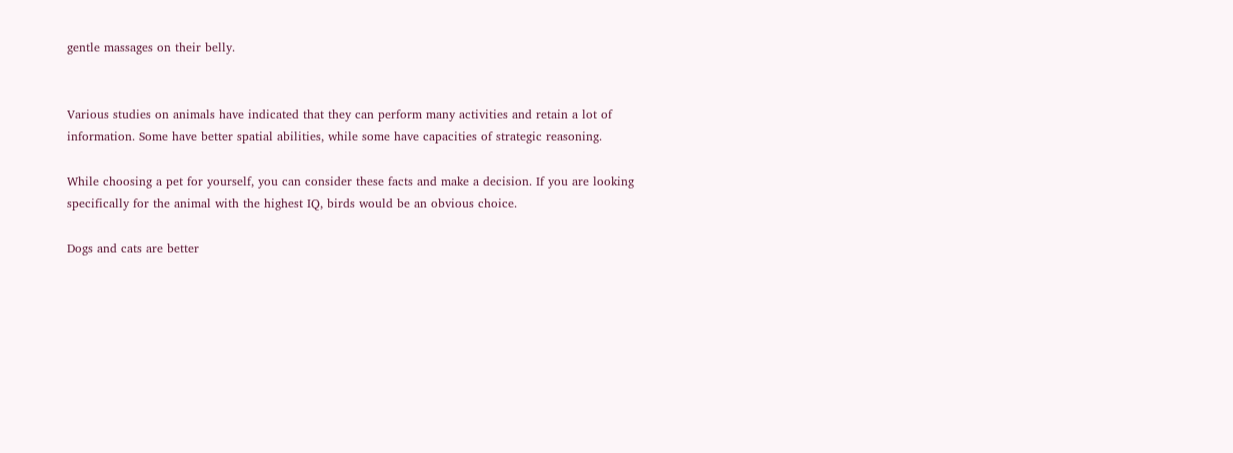gentle massages on their belly.


Various studies on animals have indicated that they can perform many activities and retain a lot of information. Some have better spatial abilities, while some have capacities of strategic reasoning.

While choosing a pet for yourself, you can consider these facts and make a decision. If you are looking specifically for the animal with the highest IQ, birds would be an obvious choice.

Dogs and cats are better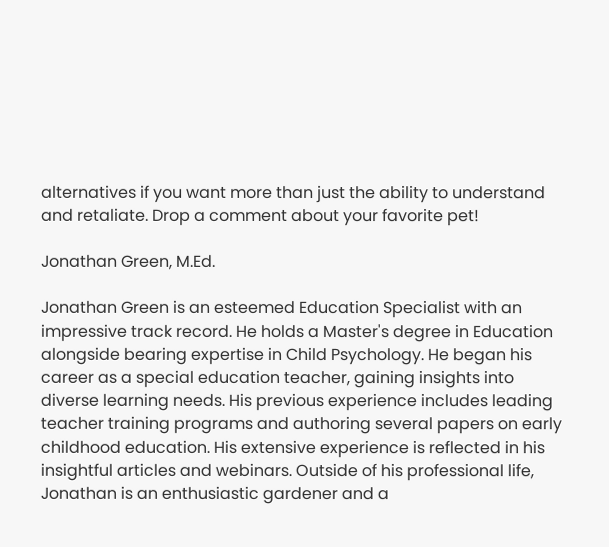alternatives if you want more than just the ability to understand and retaliate. Drop a comment about your favorite pet!

Jonathan Green, M.Ed.

Jonathan Green is an esteemed Education Specialist with an impressive track record. He holds a Master's degree in Education alongside bearing expertise in Child Psychology. He began his career as a special education teacher, gaining insights into diverse learning needs. His previous experience includes leading teacher training programs and authoring several papers on early childhood education. His extensive experience is reflected in his insightful articles and webinars. Outside of his professional life, Jonathan is an enthusiastic gardener and a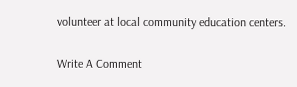volunteer at local community education centers.

Write A Comment